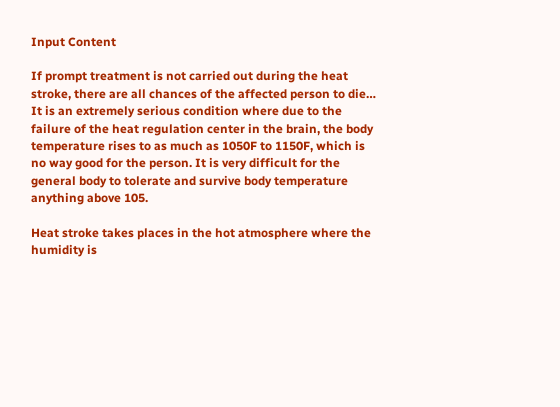Input Content

If prompt treatment is not carried out during the heat stroke, there are all chances of the affected person to die… It is an extremely serious condition where due to the failure of the heat regulation center in the brain, the body temperature rises to as much as 1050F to 1150F, which is no way good for the person. It is very difficult for the general body to tolerate and survive body temperature anything above 105.

Heat stroke takes places in the hot atmosphere where the humidity is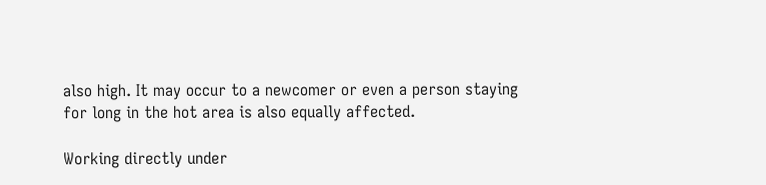also high. It may occur to a newcomer or even a person staying for long in the hot area is also equally affected.

Working directly under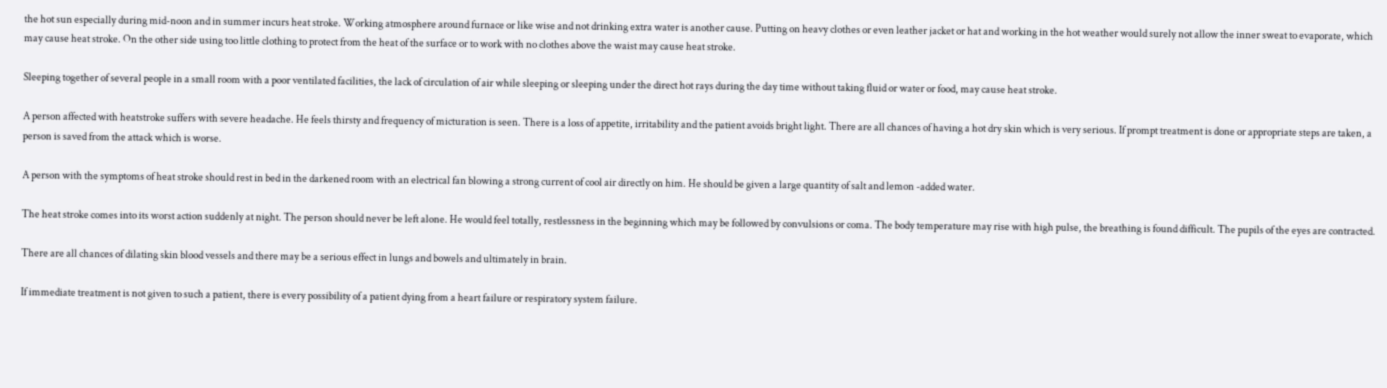the hot sun especially during mid-noon and in summer incurs heat stroke. Working atmosphere around furnace or like wise and not drinking extra water is another cause. Putting on heavy clothes or even leather jacket or hat and working in the hot weather would surely not allow the inner sweat to evaporate, which may cause heat stroke. On the other side using too little clothing to protect from the heat of the surface or to work with no clothes above the waist may cause heat stroke.

Sleeping together of several people in a small room with a poor ventilated facilities, the lack of circulation of air while sleeping or sleeping under the direct hot rays during the day time without taking fluid or water or food, may cause heat stroke.

A person affected with heatstroke suffers with severe headache. He feels thirsty and frequency of micturation is seen. There is a loss of appetite, irritability and the patient avoids bright light. There are all chances of having a hot dry skin which is very serious. If prompt treatment is done or appropriate steps are taken, a person is saved from the attack which is worse.

A person with the symptoms of heat stroke should rest in bed in the darkened room with an electrical fan blowing a strong current of cool air directly on him. He should be given a large quantity of salt and lemon -added water.

The heat stroke comes into its worst action suddenly at night. The person should never be left alone. He would feel totally, restlessness in the beginning which may be followed by convulsions or coma. The body temperature may rise with high pulse, the breathing is found difficult. The pupils of the eyes are contracted.

There are all chances of dilating skin blood vessels and there may be a serious effect in lungs and bowels and ultimately in brain.

If immediate treatment is not given to such a patient, there is every possibility of a patient dying from a heart failure or respiratory system failure.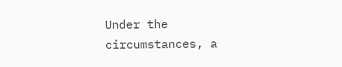Under the circumstances, a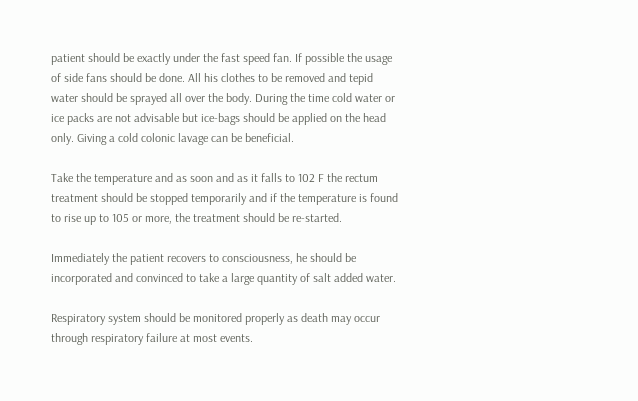patient should be exactly under the fast speed fan. If possible the usage of side fans should be done. All his clothes to be removed and tepid water should be sprayed all over the body. During the time cold water or ice packs are not advisable but ice-bags should be applied on the head only. Giving a cold colonic lavage can be beneficial.

Take the temperature and as soon and as it falls to 102 F the rectum treatment should be stopped temporarily and if the temperature is found to rise up to 105 or more, the treatment should be re-started.

Immediately the patient recovers to consciousness, he should be incorporated and convinced to take a large quantity of salt added water.

Respiratory system should be monitored properly as death may occur through respiratory failure at most events.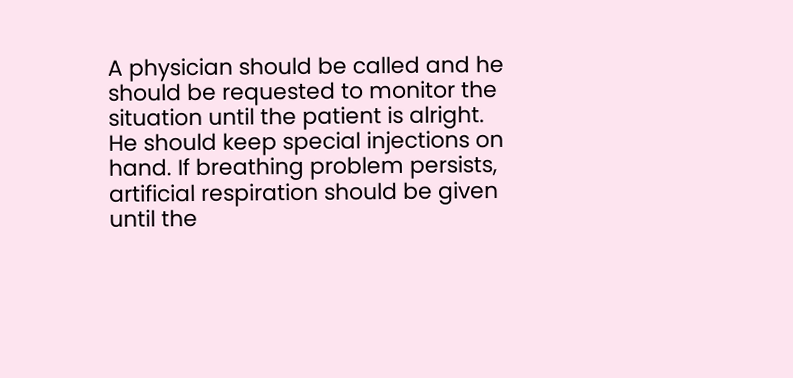A physician should be called and he should be requested to monitor the situation until the patient is alright. He should keep special injections on hand. If breathing problem persists, artificial respiration should be given until the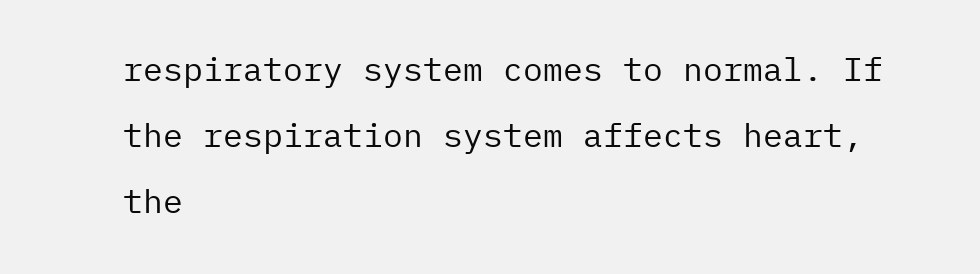respiratory system comes to normal. If the respiration system affects heart, the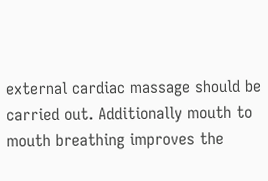external cardiac massage should be carried out. Additionally mouth to mouth breathing improves the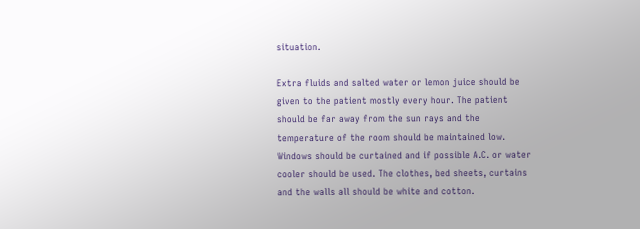situation.

Extra fluids and salted water or lemon juice should be given to the patient mostly every hour. The patient should be far away from the sun rays and the temperature of the room should be maintained low. Windows should be curtained and if possible A.C. or water cooler should be used. The clothes, bed sheets, curtains and the walls all should be white and cotton.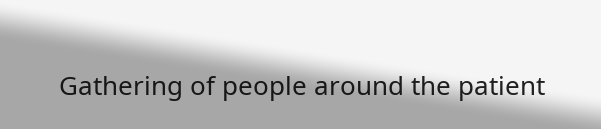Gathering of people around the patient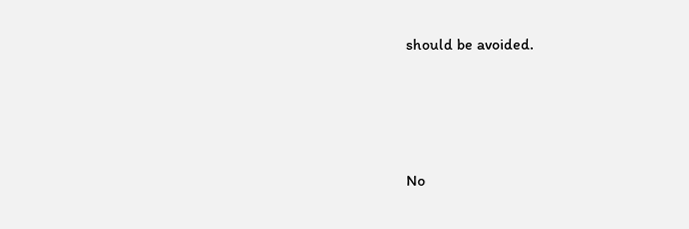should be avoided.




No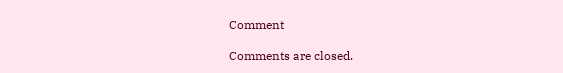Comment

Comments are closed.